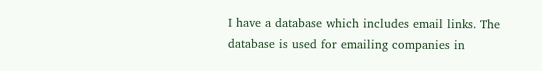I have a database which includes email links. The database is used for emailing companies in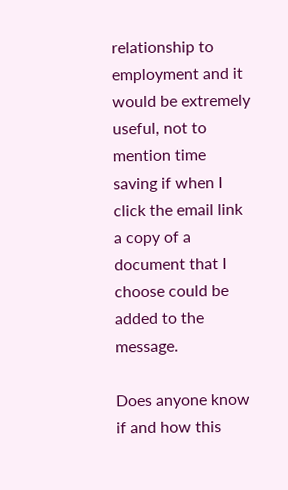relationship to employment and it would be extremely useful, not to mention time saving if when I click the email link a copy of a document that I choose could be added to the message.

Does anyone know if and how this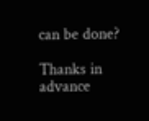can be done?

Thanks in advance